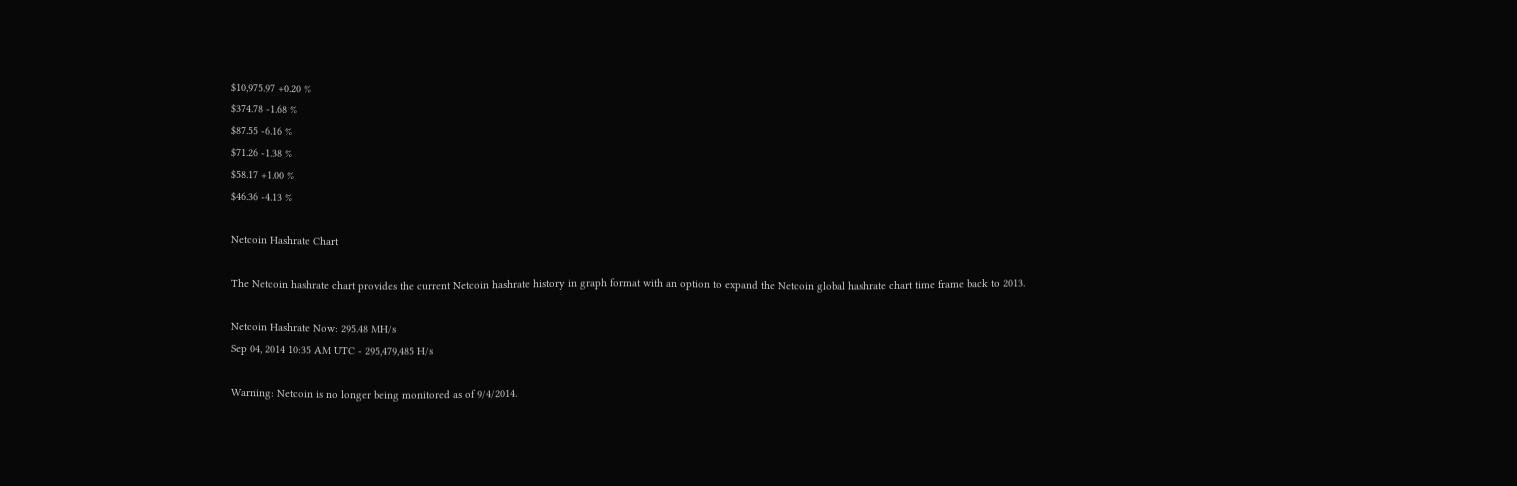$10,975.97 +0.20 %
$374.78 -1.68 %
$87.55 -6.16 %
$71.26 -1.38 %
$58.17 +1.00 %
$46.36 -4.13 %

Netcoin Hashrate Chart

The Netcoin hashrate chart provides the current Netcoin hashrate history in graph format with an option to expand the Netcoin global hashrate chart time frame back to 2013.

Netcoin Hashrate Now: 295.48 MH/s
Sep 04, 2014 10:35 AM UTC - 295,479,485 H/s

Warning: Netcoin is no longer being monitored as of 9/4/2014.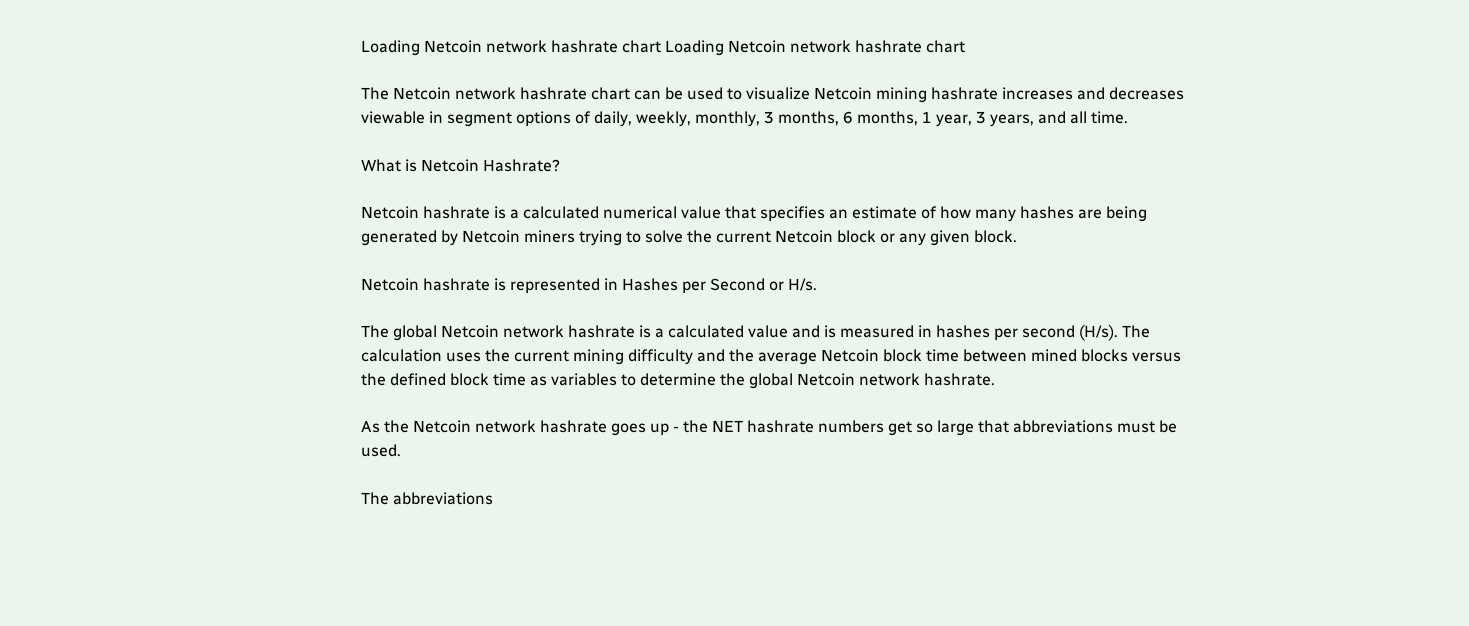Loading Netcoin network hashrate chart Loading Netcoin network hashrate chart

The Netcoin network hashrate chart can be used to visualize Netcoin mining hashrate increases and decreases viewable in segment options of daily, weekly, monthly, 3 months, 6 months, 1 year, 3 years, and all time.

What is Netcoin Hashrate?

Netcoin hashrate is a calculated numerical value that specifies an estimate of how many hashes are being generated by Netcoin miners trying to solve the current Netcoin block or any given block.

Netcoin hashrate is represented in Hashes per Second or H/s.

The global Netcoin network hashrate is a calculated value and is measured in hashes per second (H/s). The calculation uses the current mining difficulty and the average Netcoin block time between mined blocks versus the defined block time as variables to determine the global Netcoin network hashrate.

As the Netcoin network hashrate goes up - the NET hashrate numbers get so large that abbreviations must be used.

The abbreviations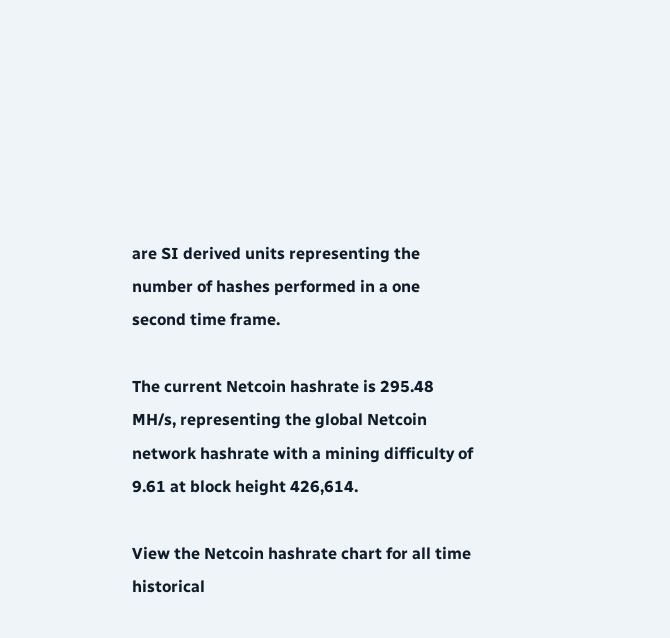are SI derived units representing the number of hashes performed in a one second time frame.

The current Netcoin hashrate is 295.48 MH/s, representing the global Netcoin network hashrate with a mining difficulty of 9.61 at block height 426,614.

View the Netcoin hashrate chart for all time historical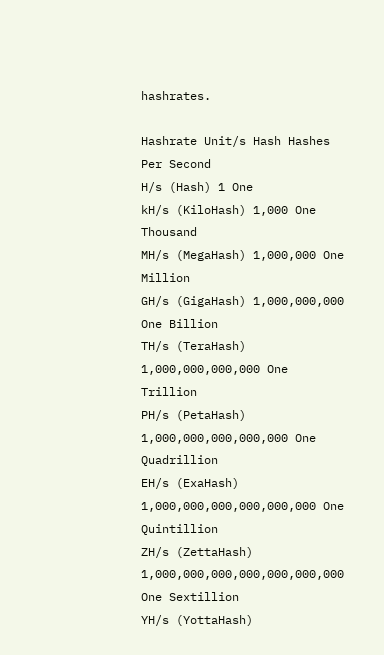hashrates.

Hashrate Unit/s Hash Hashes Per Second
H/s (Hash) 1 One
kH/s (KiloHash) 1,000 One Thousand
MH/s (MegaHash) 1,000,000 One Million
GH/s (GigaHash) 1,000,000,000 One Billion
TH/s (TeraHash) 1,000,000,000,000 One Trillion
PH/s (PetaHash) 1,000,000,000,000,000 One Quadrillion
EH/s (ExaHash) 1,000,000,000,000,000,000 One Quintillion
ZH/s (ZettaHash) 1,000,000,000,000,000,000,000 One Sextillion
YH/s (YottaHash)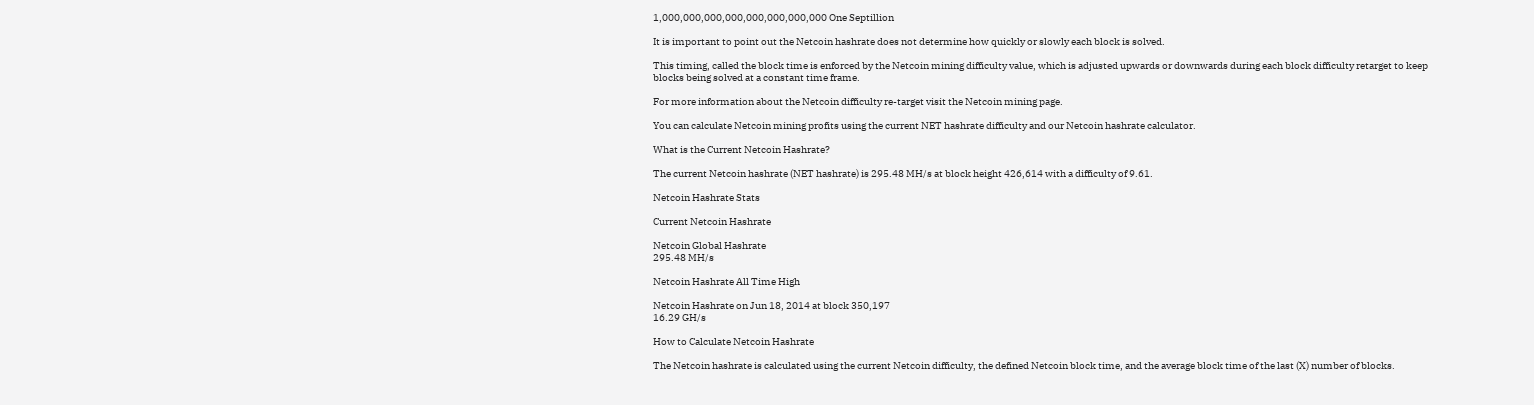1,000,000,000,000,000,000,000,000 One Septillion

It is important to point out the Netcoin hashrate does not determine how quickly or slowly each block is solved.

This timing, called the block time is enforced by the Netcoin mining difficulty value, which is adjusted upwards or downwards during each block difficulty retarget to keep blocks being solved at a constant time frame.

For more information about the Netcoin difficulty re-target visit the Netcoin mining page.

You can calculate Netcoin mining profits using the current NET hashrate difficulty and our Netcoin hashrate calculator.

What is the Current Netcoin Hashrate?

The current Netcoin hashrate (NET hashrate) is 295.48 MH/s at block height 426,614 with a difficulty of 9.61.

Netcoin Hashrate Stats

Current Netcoin Hashrate

Netcoin Global Hashrate
295.48 MH/s

Netcoin Hashrate All Time High

Netcoin Hashrate on Jun 18, 2014 at block 350,197
16.29 GH/s

How to Calculate Netcoin Hashrate

The Netcoin hashrate is calculated using the current Netcoin difficulty, the defined Netcoin block time, and the average block time of the last (X) number of blocks.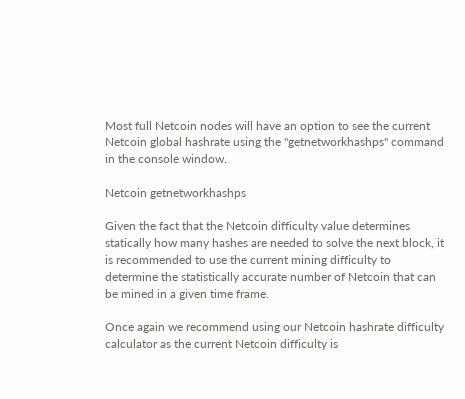Most full Netcoin nodes will have an option to see the current Netcoin global hashrate using the "getnetworkhashps" command in the console window.

Netcoin getnetworkhashps

Given the fact that the Netcoin difficulty value determines statically how many hashes are needed to solve the next block, it is recommended to use the current mining difficulty to determine the statistically accurate number of Netcoin that can be mined in a given time frame.

Once again we recommend using our Netcoin hashrate difficulty calculator as the current Netcoin difficulty is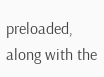preloaded, along with the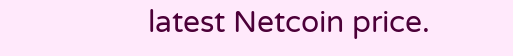latest Netcoin price.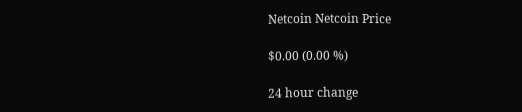Netcoin Netcoin Price

$0.00 (0.00 %)

24 hour change